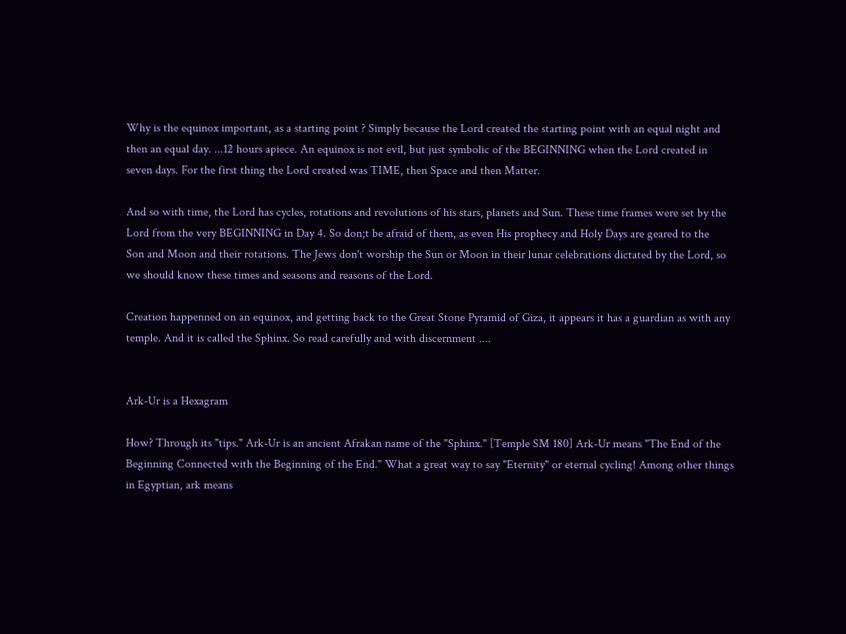Why is the equinox important, as a starting point ? Simply because the Lord created the starting point with an equal night and
then an equal day. ...12 hours apiece. An equinox is not evil, but just symbolic of the BEGINNING when the Lord created in
seven days. For the first thing the Lord created was TIME, then Space and then Matter.

And so with time, the Lord has cycles, rotations and revolutions of his stars, planets and Sun. These time frames were set by the
Lord from the very BEGINNING in Day 4. So don;t be afraid of them, as even His prophecy and Holy Days are geared to the
Son and Moon and their rotations. The Jews don't worship the Sun or Moon in their lunar celebrations dictated by the Lord, so
we should know these times and seasons and reasons of the Lord.

Creation happenned on an equinox, and getting back to the Great Stone Pyramid of Giza, it appears it has a guardian as with any
temple. And it is called the Sphinx. So read carefully and with discernment ....


Ark-Ur is a Hexagram

How? Through its "tips." Ark-Ur is an ancient Afrakan name of the "Sphinx." [Temple SM 180] Ark-Ur means "The End of the
Beginning Connected with the Beginning of the End." What a great way to say "Eternity" or eternal cycling! Among other things
in Egyptian, ark means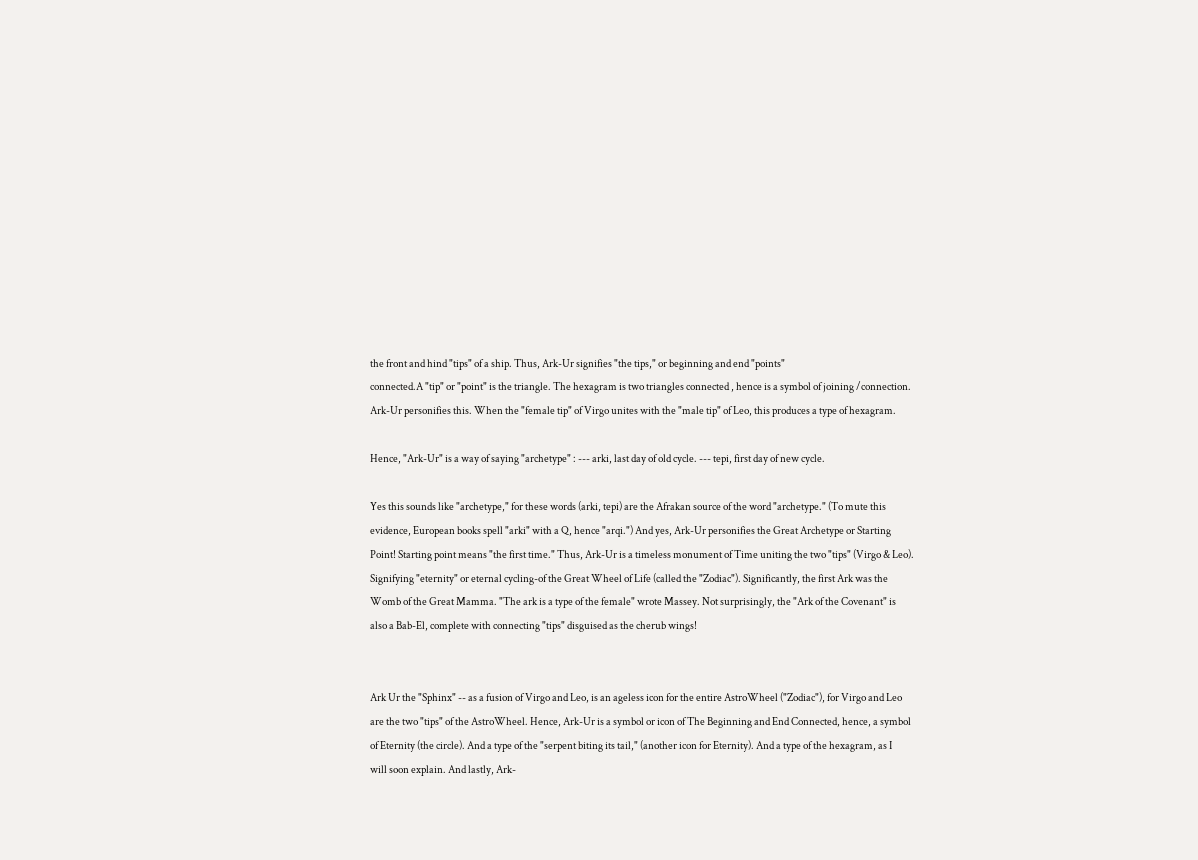the front and hind "tips" of a ship. Thus, Ark-Ur signifies "the tips," or beginning and end "points"
connected.A "tip" or "point" is the triangle. The hexagram is two triangles connected , hence is a symbol of joining /connection.
Ark-Ur personifies this. When the "female tip" of Virgo unites with the "male tip" of Leo, this produces a type of hexagram.

Hence, "Ark-Ur" is a way of saying "archetype" : --- arki, last day of old cycle. --- tepi, first day of new cycle.

Yes this sounds like "archetype," for these words (arki, tepi) are the Afrakan source of the word "archetype." (To mute this
evidence, European books spell "arki" with a Q, hence "arqi.") And yes, Ark-Ur personifies the Great Archetype or Starting
Point! Starting point means "the first time." Thus, Ark-Ur is a timeless monument of Time uniting the two "tips" (Virgo & Leo).
Signifying "eternity" or eternal cycling-of the Great Wheel of Life (called the "Zodiac"). Significantly, the first Ark was the
Womb of the Great Mamma. "The ark is a type of the female" wrote Massey. Not surprisingly, the "Ark of the Covenant" is
also a Bab-El, complete with connecting "tips" disguised as the cherub wings!


Ark Ur the "Sphinx" -- as a fusion of Virgo and Leo, is an ageless icon for the entire AstroWheel ("Zodiac"), for Virgo and Leo
are the two "tips" of the AstroWheel. Hence, Ark-Ur is a symbol or icon of The Beginning and End Connected, hence, a symbol
of Eternity (the circle). And a type of the "serpent biting its tail," (another icon for Eternity). And a type of the hexagram, as I
will soon explain. And lastly, Ark-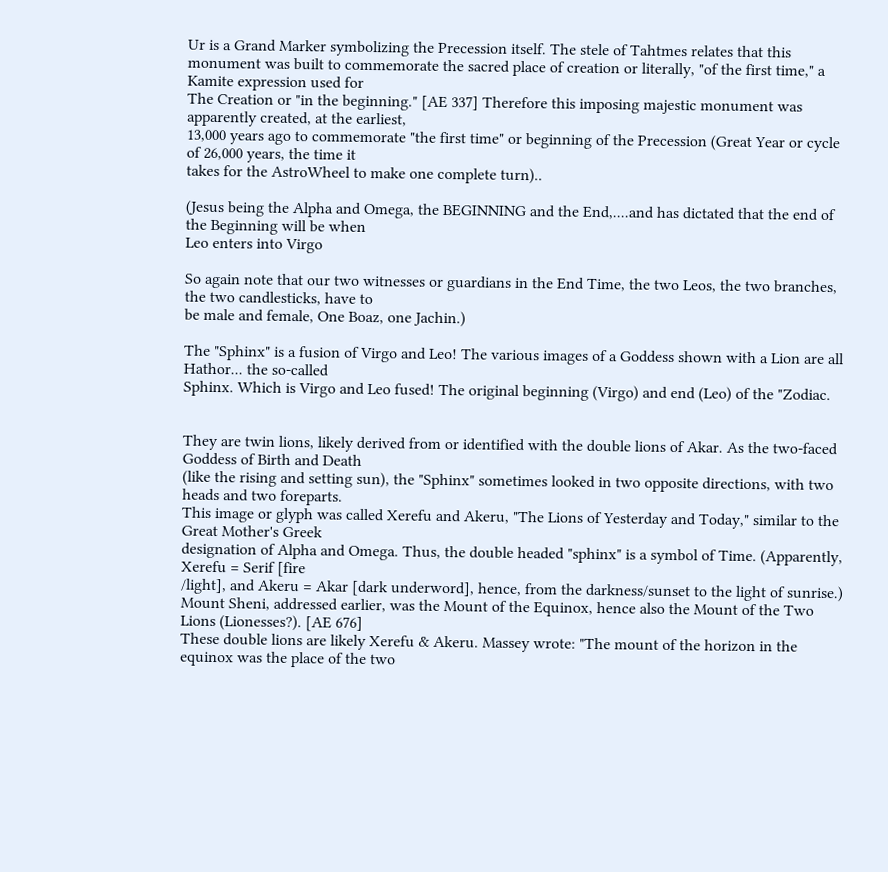Ur is a Grand Marker symbolizing the Precession itself. The stele of Tahtmes relates that this
monument was built to commemorate the sacred place of creation or literally, "of the first time," a Kamite expression used for
The Creation or "in the beginning." [AE 337] Therefore this imposing majestic monument was apparently created, at the earliest,
13,000 years ago to commemorate "the first time" or beginning of the Precession (Great Year or cycle of 26,000 years, the time it
takes for the AstroWheel to make one complete turn)..

(Jesus being the Alpha and Omega, the BEGINNING and the End,....and has dictated that the end of the Beginning will be when
Leo enters into Virgo

So again note that our two witnesses or guardians in the End Time, the two Leos, the two branches, the two candlesticks, have to
be male and female, One Boaz, one Jachin.)

The "Sphinx" is a fusion of Virgo and Leo! The various images of a Goddess shown with a Lion are all Hathor... the so-called
Sphinx. Which is Virgo and Leo fused! The original beginning (Virgo) and end (Leo) of the "Zodiac.


They are twin lions, likely derived from or identified with the double lions of Akar. As the two-faced Goddess of Birth and Death
(like the rising and setting sun), the "Sphinx" sometimes looked in two opposite directions, with two heads and two foreparts.
This image or glyph was called Xerefu and Akeru, "The Lions of Yesterday and Today," similar to the Great Mother's Greek
designation of Alpha and Omega. Thus, the double headed "sphinx" is a symbol of Time. (Apparently, Xerefu = Serif [fire
/light], and Akeru = Akar [dark underword], hence, from the darkness/sunset to the light of sunrise.)
Mount Sheni, addressed earlier, was the Mount of the Equinox, hence also the Mount of the Two Lions (Lionesses?). [AE 676]
These double lions are likely Xerefu & Akeru. Massey wrote: "The mount of the horizon in the equinox was the place of the two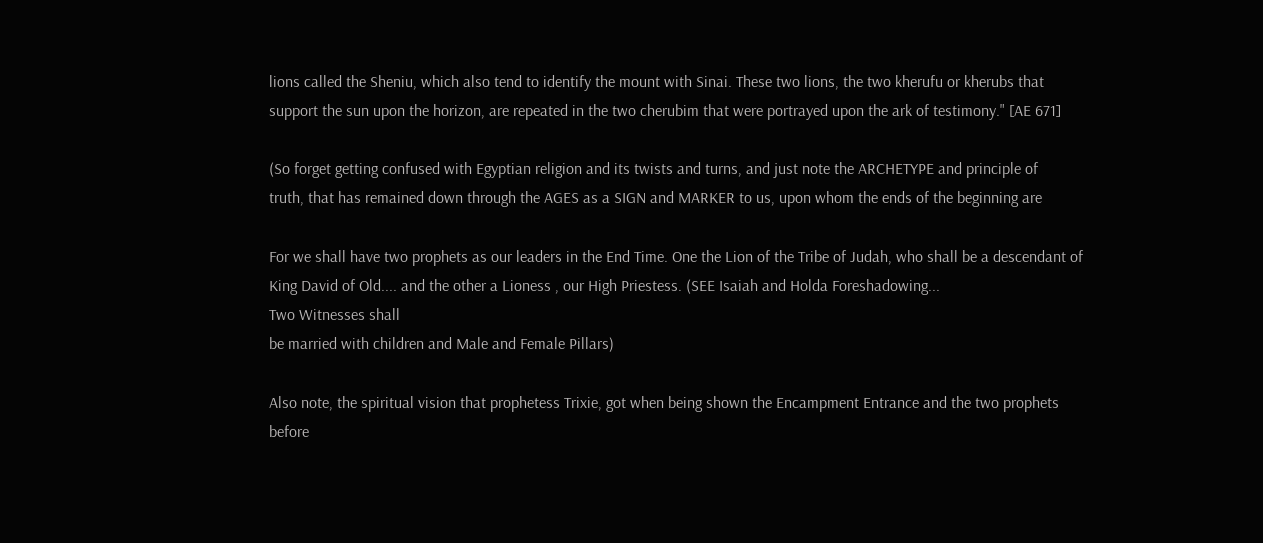lions called the Sheniu, which also tend to identify the mount with Sinai. These two lions, the two kherufu or kherubs that
support the sun upon the horizon, are repeated in the two cherubim that were portrayed upon the ark of testimony." [AE 671]

(So forget getting confused with Egyptian religion and its twists and turns, and just note the ARCHETYPE and principle of
truth, that has remained down through the AGES as a SIGN and MARKER to us, upon whom the ends of the beginning are

For we shall have two prophets as our leaders in the End Time. One the Lion of the Tribe of Judah, who shall be a descendant of
King David of Old.... and the other a Lioness , our High Priestess. (SEE Isaiah and Holda Foreshadowing...
Two Witnesses shall
be married with children and Male and Female Pillars)

Also note, the spiritual vision that prophetess Trixie, got when being shown the Encampment Entrance and the two prophets
before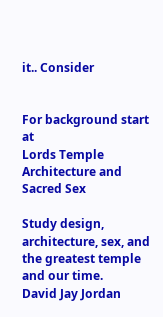it.. Consider


For background start at
Lords Temple Architecture and Sacred Sex

Study design, architecture, sex, and the greatest temple and our time.
David Jay Jordan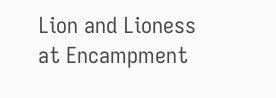Lion and Lioness at Encampment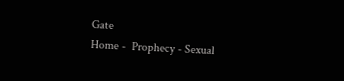Gate
Home -  Prophecy - Sexual